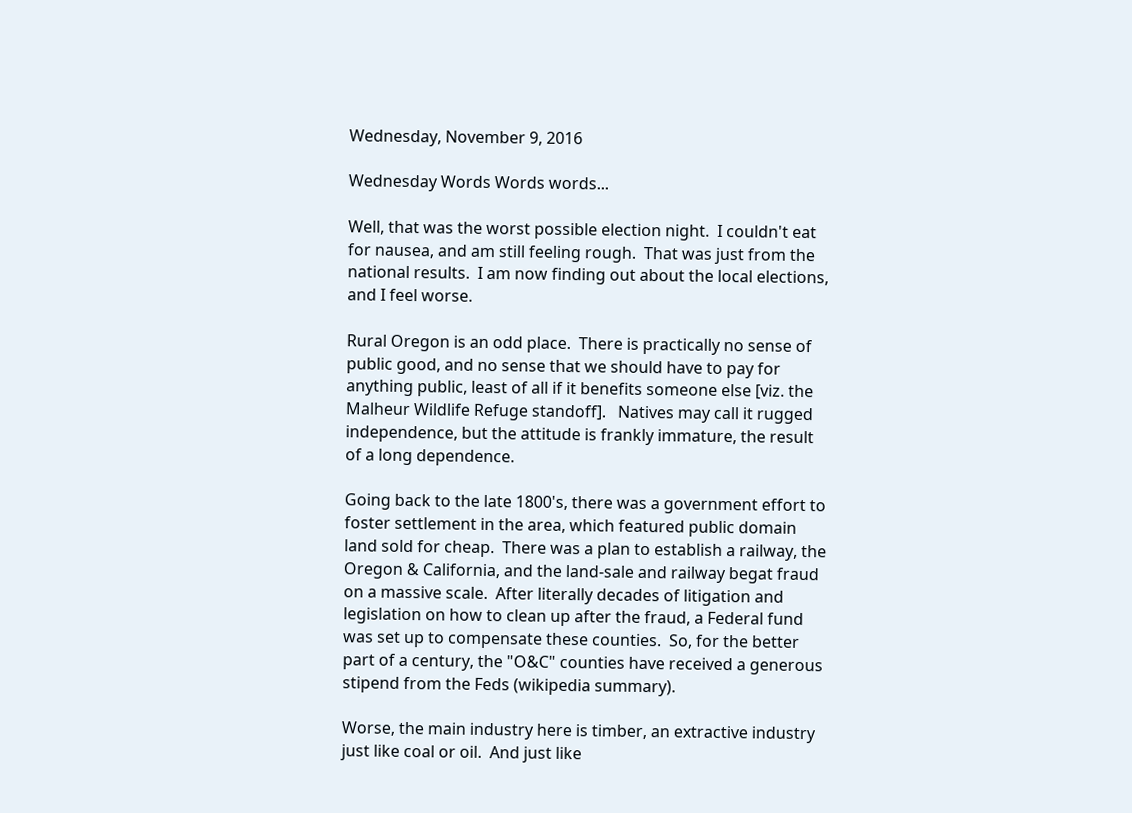Wednesday, November 9, 2016

Wednesday Words Words words...

Well, that was the worst possible election night.  I couldn't eat for nausea, and am still feeling rough.  That was just from the national results.  I am now finding out about the local elections, and I feel worse.

Rural Oregon is an odd place.  There is practically no sense of public good, and no sense that we should have to pay for anything public, least of all if it benefits someone else [viz. the Malheur Wildlife Refuge standoff].   Natives may call it rugged independence, but the attitude is frankly immature, the result of a long dependence.

Going back to the late 1800's, there was a government effort to foster settlement in the area, which featured public domain land sold for cheap.  There was a plan to establish a railway, the Oregon & California, and the land-sale and railway begat fraud on a massive scale.  After literally decades of litigation and legislation on how to clean up after the fraud, a Federal fund was set up to compensate these counties.  So, for the better part of a century, the "O&C" counties have received a generous stipend from the Feds (wikipedia summary).

Worse, the main industry here is timber, an extractive industry just like coal or oil.  And just like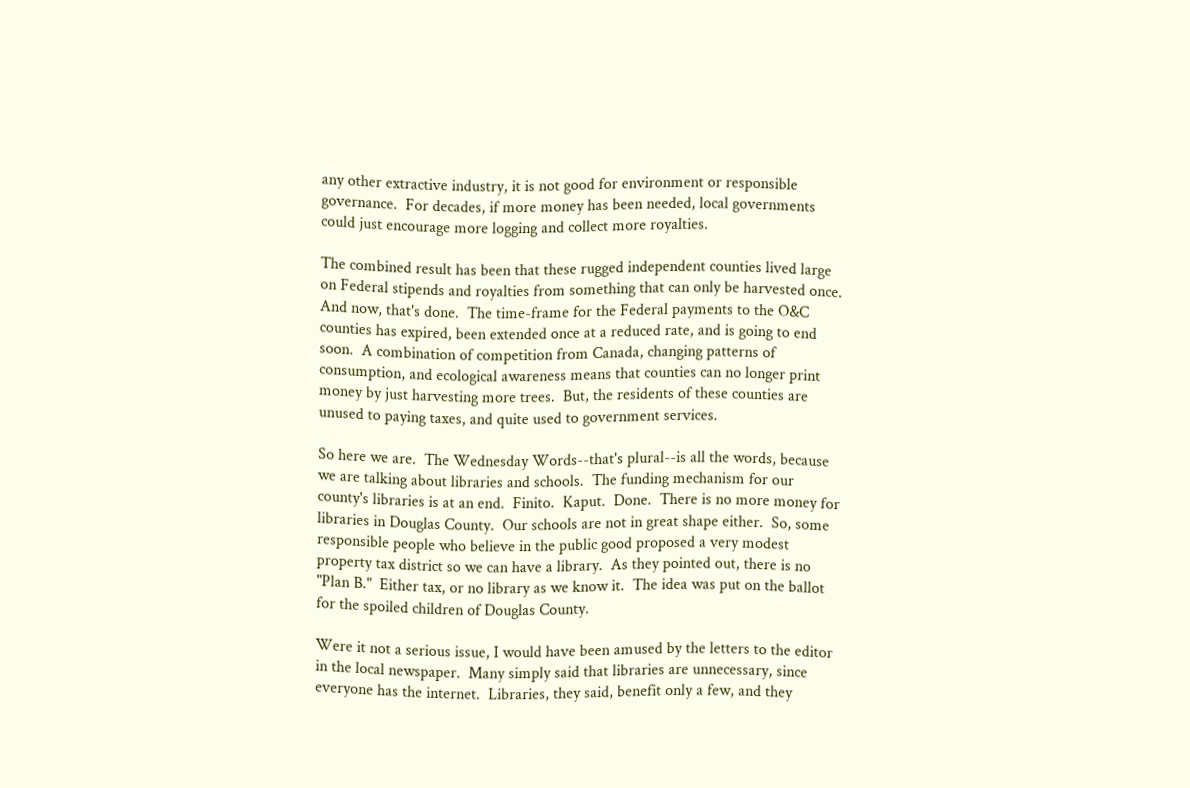any other extractive industry, it is not good for environment or responsible governance.  For decades, if more money has been needed, local governments could just encourage more logging and collect more royalties.

The combined result has been that these rugged independent counties lived large on Federal stipends and royalties from something that can only be harvested once.  And now, that's done.  The time-frame for the Federal payments to the O&C counties has expired, been extended once at a reduced rate, and is going to end soon.  A combination of competition from Canada, changing patterns of consumption, and ecological awareness means that counties can no longer print money by just harvesting more trees.  But, the residents of these counties are unused to paying taxes, and quite used to government services.

So here we are.  The Wednesday Words--that's plural--is all the words, because we are talking about libraries and schools.  The funding mechanism for our county's libraries is at an end.  Finito.  Kaput.  Done.  There is no more money for libraries in Douglas County.  Our schools are not in great shape either.  So, some responsible people who believe in the public good proposed a very modest property tax district so we can have a library.  As they pointed out, there is no "Plan B."  Either tax, or no library as we know it.  The idea was put on the ballot for the spoiled children of Douglas County.

Were it not a serious issue, I would have been amused by the letters to the editor in the local newspaper.  Many simply said that libraries are unnecessary, since everyone has the internet.  Libraries, they said, benefit only a few, and they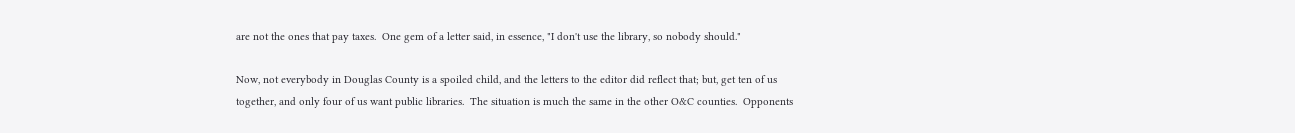are not the ones that pay taxes.  One gem of a letter said, in essence, "I don't use the library, so nobody should."

Now, not everybody in Douglas County is a spoiled child, and the letters to the editor did reflect that; but, get ten of us together, and only four of us want public libraries.  The situation is much the same in the other O&C counties.  Opponents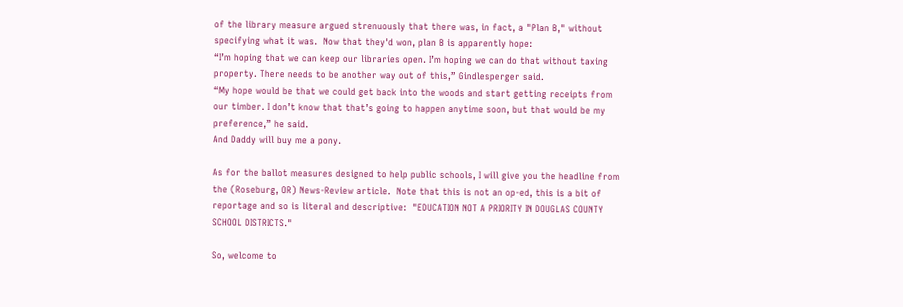of the library measure argued strenuously that there was, in fact, a "Plan B," without specifying what it was.  Now that they'd won, plan B is apparently hope:
“I’m hoping that we can keep our libraries open. I’m hoping we can do that without taxing property. There needs to be another way out of this,” Gindlesperger said.
“My hope would be that we could get back into the woods and start getting receipts from our timber. I don’t know that that’s going to happen anytime soon, but that would be my preference,” he said.
And Daddy will buy me a pony.

As for the ballot measures designed to help public schools, I will give you the headline from the (Roseburg, OR) News-Review article.  Note that this is not an op-ed, this is a bit of reportage and so is literal and descriptive:  "EDUCATION NOT A PRIORITY IN DOUGLAS COUNTY SCHOOL DISTRICTS."

So, welcome to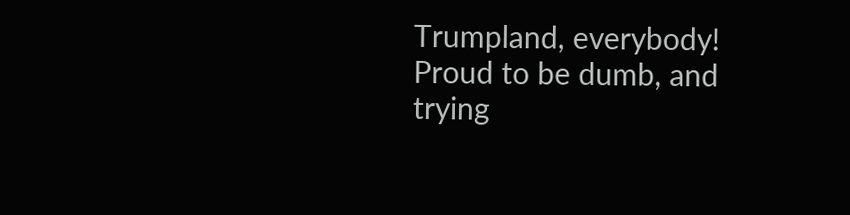Trumpland, everybody!  Proud to be dumb, and trying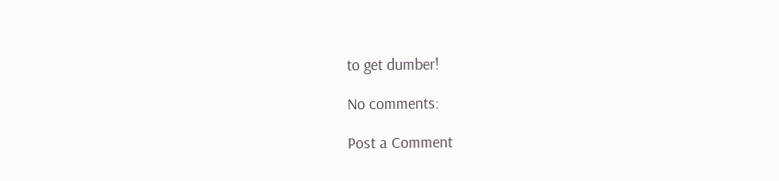to get dumber!

No comments:

Post a Comment